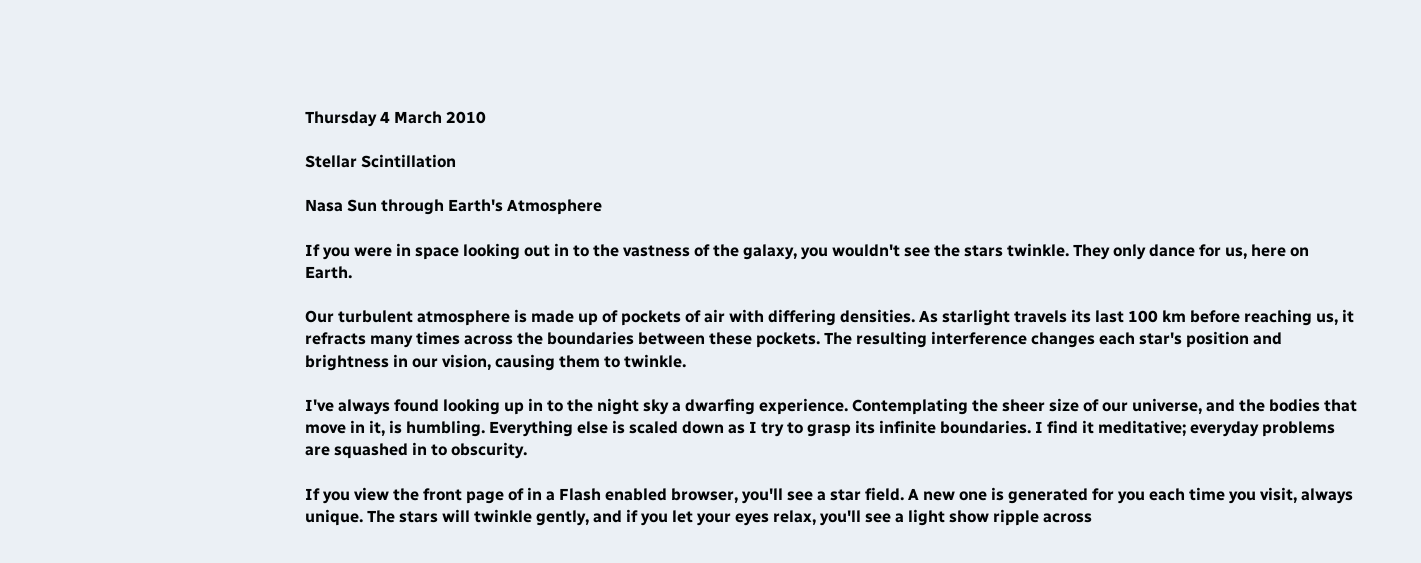Thursday 4 March 2010

Stellar Scintillation

Nasa Sun through Earth's Atmosphere

If you were in space looking out in to the vastness of the galaxy, you wouldn't see the stars twinkle. They only dance for us, here on Earth.

Our turbulent atmosphere is made up of pockets of air with differing densities. As starlight travels its last 100 km before reaching us, it refracts many times across the boundaries between these pockets. The resulting interference changes each star's position and brightness in our vision, causing them to twinkle.

I've always found looking up in to the night sky a dwarfing experience. Contemplating the sheer size of our universe, and the bodies that move in it, is humbling. Everything else is scaled down as I try to grasp its infinite boundaries. I find it meditative; everyday problems are squashed in to obscurity.

If you view the front page of in a Flash enabled browser, you'll see a star field. A new one is generated for you each time you visit, always unique. The stars will twinkle gently, and if you let your eyes relax, you'll see a light show ripple across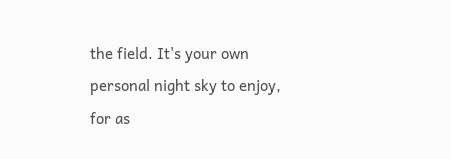the field. It's your own personal night sky to enjoy, for as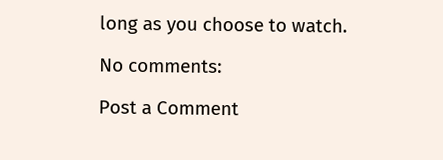long as you choose to watch.

No comments:

Post a Comment